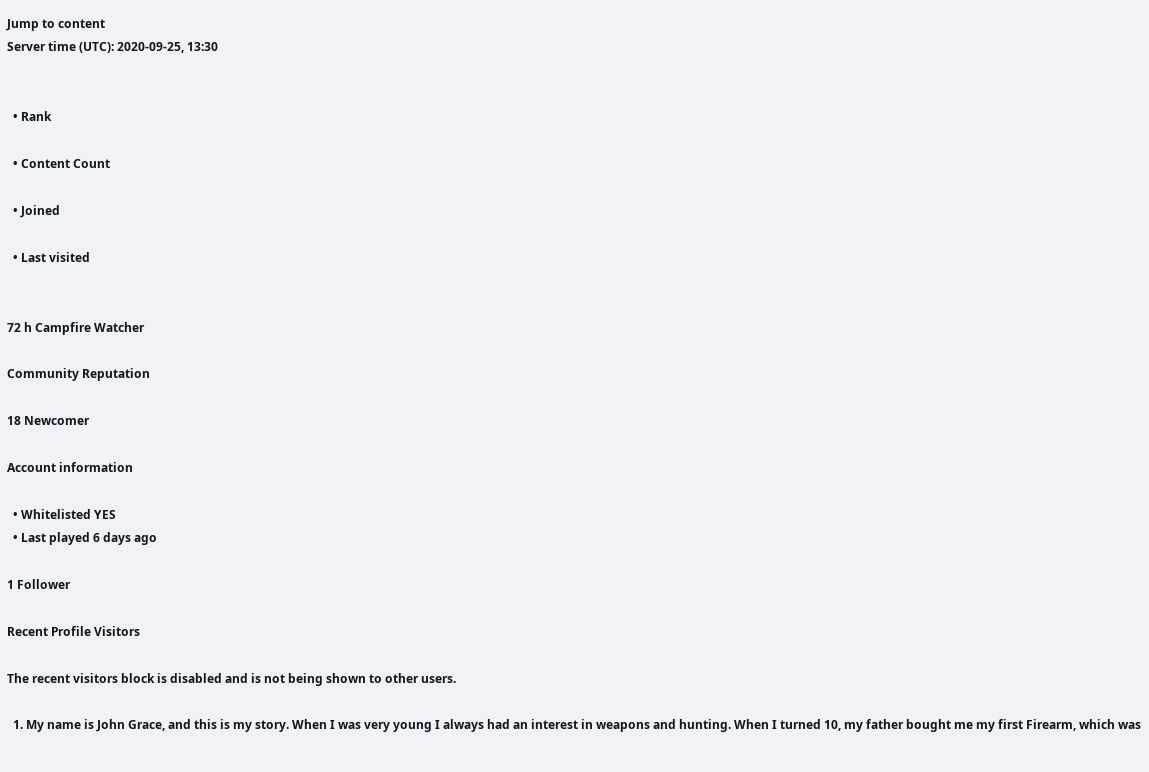Jump to content
Server time (UTC): 2020-09-25, 13:30


  • Rank

  • Content Count

  • Joined

  • Last visited


72 h Campfire Watcher

Community Reputation

18 Newcomer

Account information

  • Whitelisted YES
  • Last played 6 days ago

1 Follower

Recent Profile Visitors

The recent visitors block is disabled and is not being shown to other users.

  1. My name is John Grace, and this is my story. When I was very young I always had an interest in weapons and hunting. When I turned 10, my father bought me my first Firearm, which was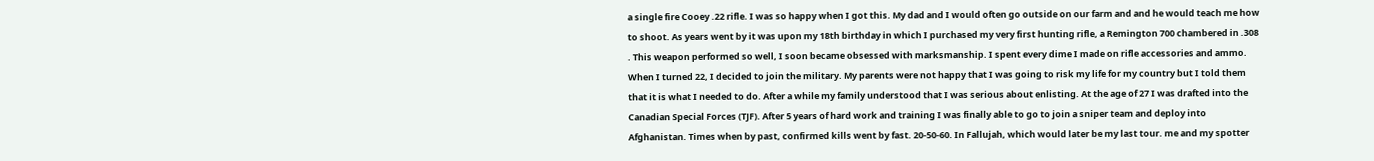a single fire Cooey .22 rifle. I was so happy when I got this. My dad and I would often go outside on our farm and and he would teach me how to shoot. As years went by it was upon my 18th birthday in which I purchased my very first hunting rifle, a Remington 700 chambered in .308 . This weapon performed so well, I soon became obsessed with marksmanship. I spent every dime I made on rifle accessories and ammo. When I turned 22, I decided to join the military. My parents were not happy that I was going to risk my life for my country but I told them that it is what I needed to do. After a while my family understood that I was serious about enlisting. At the age of 27 I was drafted into the Canadian Special Forces (TJF). After 5 years of hard work and training I was finally able to go to join a sniper team and deploy into Afghanistan. Times when by past, confirmed kills went by fast. 20-50-60. In Fallujah, which would later be my last tour. me and my spotter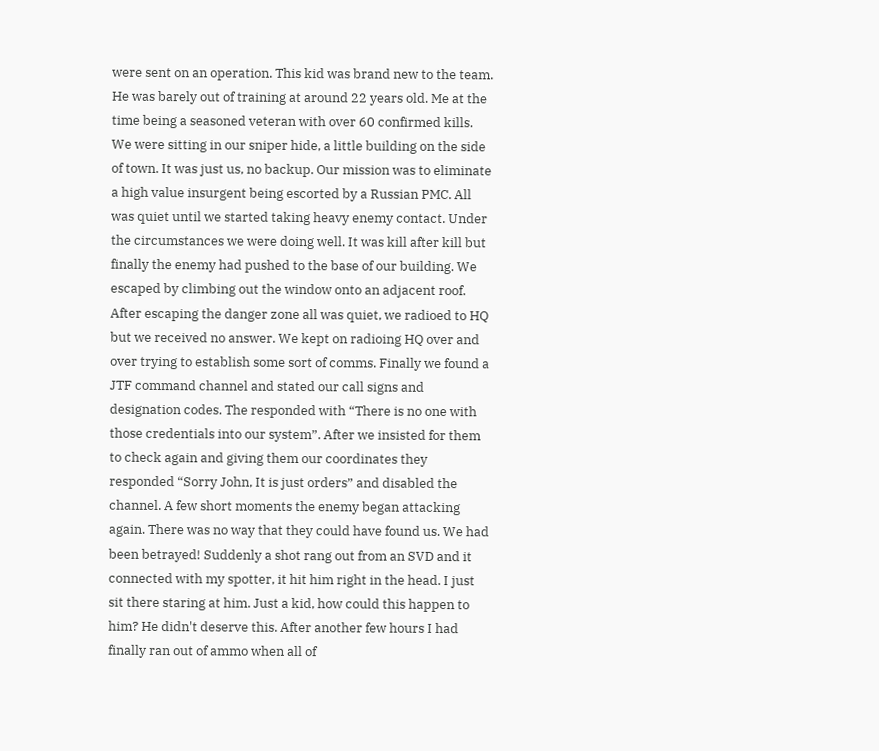were sent on an operation. This kid was brand new to the team. He was barely out of training at around 22 years old. Me at the time being a seasoned veteran with over 60 confirmed kills. We were sitting in our sniper hide, a little building on the side of town. It was just us, no backup. Our mission was to eliminate a high value insurgent being escorted by a Russian PMC. All was quiet until we started taking heavy enemy contact. Under the circumstances we were doing well. It was kill after kill but finally the enemy had pushed to the base of our building. We escaped by climbing out the window onto an adjacent roof. After escaping the danger zone all was quiet, we radioed to HQ but we received no answer. We kept on radioing HQ over and over trying to establish some sort of comms. Finally we found a JTF command channel and stated our call signs and designation codes. The responded with “There is no one with those credentials into our system”. After we insisted for them to check again and giving them our coordinates they responded “Sorry John, It is just orders” and disabled the channel. A few short moments the enemy began attacking again. There was no way that they could have found us. We had been betrayed! Suddenly a shot rang out from an SVD and it connected with my spotter, it hit him right in the head. I just sit there staring at him. Just a kid, how could this happen to him? He didn't deserve this. After another few hours I had finally ran out of ammo when all of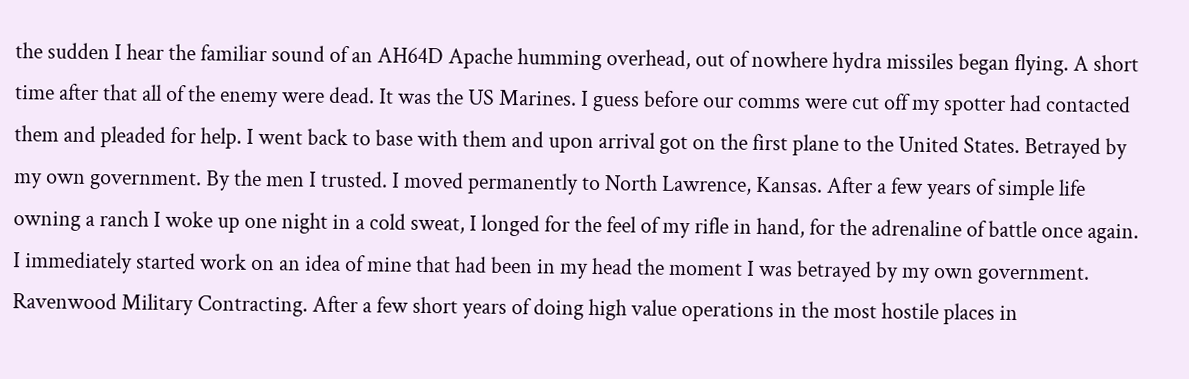the sudden I hear the familiar sound of an AH64D Apache humming overhead, out of nowhere hydra missiles began flying. A short time after that all of the enemy were dead. It was the US Marines. I guess before our comms were cut off my spotter had contacted them and pleaded for help. I went back to base with them and upon arrival got on the first plane to the United States. Betrayed by my own government. By the men I trusted. I moved permanently to North Lawrence, Kansas. After a few years of simple life owning a ranch I woke up one night in a cold sweat, I longed for the feel of my rifle in hand, for the adrenaline of battle once again. I immediately started work on an idea of mine that had been in my head the moment I was betrayed by my own government. Ravenwood Military Contracting. After a few short years of doing high value operations in the most hostile places in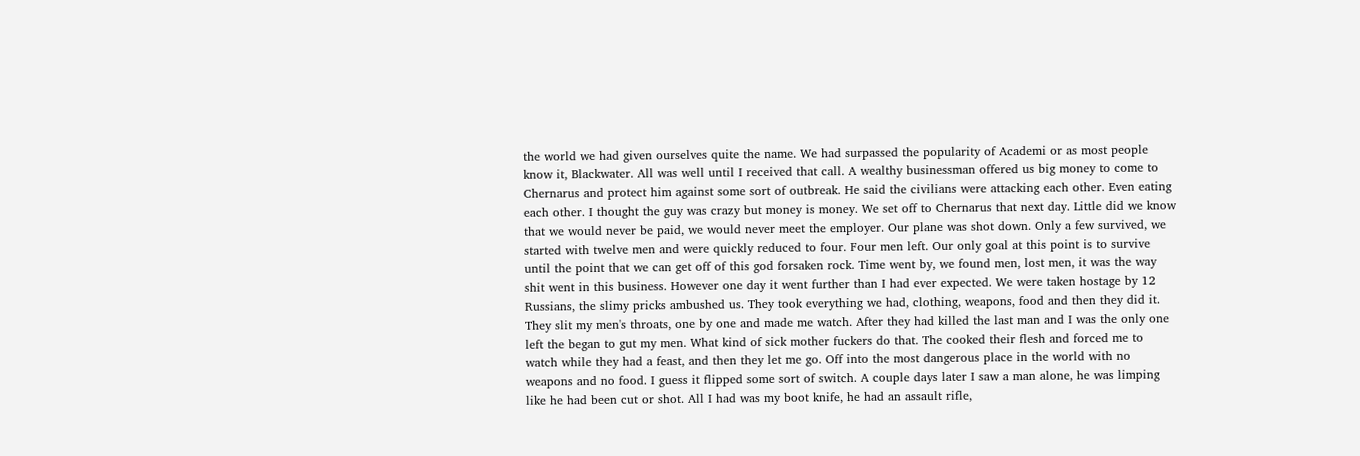the world we had given ourselves quite the name. We had surpassed the popularity of Academi or as most people know it, Blackwater. All was well until I received that call. A wealthy businessman offered us big money to come to Chernarus and protect him against some sort of outbreak. He said the civilians were attacking each other. Even eating each other. I thought the guy was crazy but money is money. We set off to Chernarus that next day. Little did we know that we would never be paid, we would never meet the employer. Our plane was shot down. Only a few survived, we started with twelve men and were quickly reduced to four. Four men left. Our only goal at this point is to survive until the point that we can get off of this god forsaken rock. Time went by, we found men, lost men, it was the way shit went in this business. However one day it went further than I had ever expected. We were taken hostage by 12 Russians, the slimy pricks ambushed us. They took everything we had, clothing, weapons, food and then they did it. They slit my men's throats, one by one and made me watch. After they had killed the last man and I was the only one left the began to gut my men. What kind of sick mother fuckers do that. The cooked their flesh and forced me to watch while they had a feast, and then they let me go. Off into the most dangerous place in the world with no weapons and no food. I guess it flipped some sort of switch. A couple days later I saw a man alone, he was limping like he had been cut or shot. All I had was my boot knife, he had an assault rifle,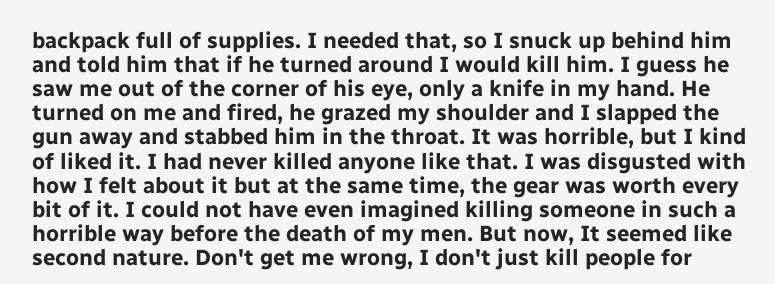backpack full of supplies. I needed that, so I snuck up behind him and told him that if he turned around I would kill him. I guess he saw me out of the corner of his eye, only a knife in my hand. He turned on me and fired, he grazed my shoulder and I slapped the gun away and stabbed him in the throat. It was horrible, but I kind of liked it. I had never killed anyone like that. I was disgusted with how I felt about it but at the same time, the gear was worth every bit of it. I could not have even imagined killing someone in such a horrible way before the death of my men. But now, It seemed like second nature. Don't get me wrong, I don't just kill people for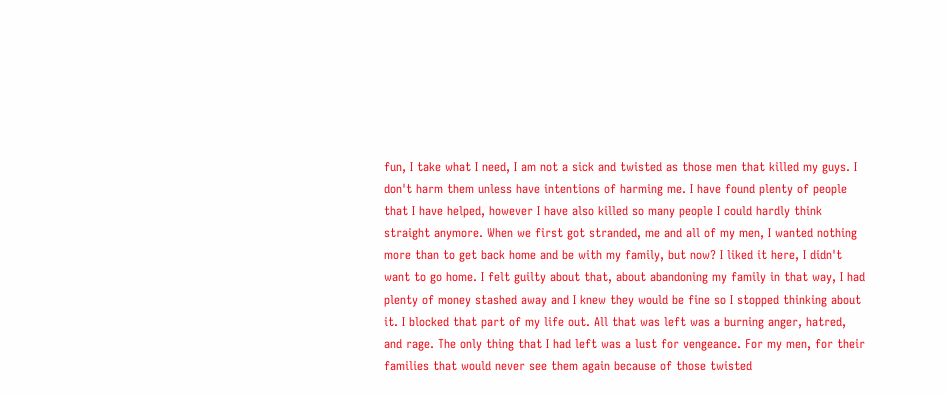fun, I take what I need, I am not a sick and twisted as those men that killed my guys. I don't harm them unless have intentions of harming me. I have found plenty of people that I have helped, however I have also killed so many people I could hardly think straight anymore. When we first got stranded, me and all of my men, I wanted nothing more than to get back home and be with my family, but now? I liked it here, I didn't want to go home. I felt guilty about that, about abandoning my family in that way, I had plenty of money stashed away and I knew they would be fine so I stopped thinking about it. I blocked that part of my life out. All that was left was a burning anger, hatred, and rage. The only thing that I had left was a lust for vengeance. For my men, for their families that would never see them again because of those twisted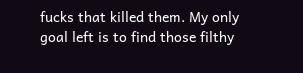fucks that killed them. My only goal left is to find those filthy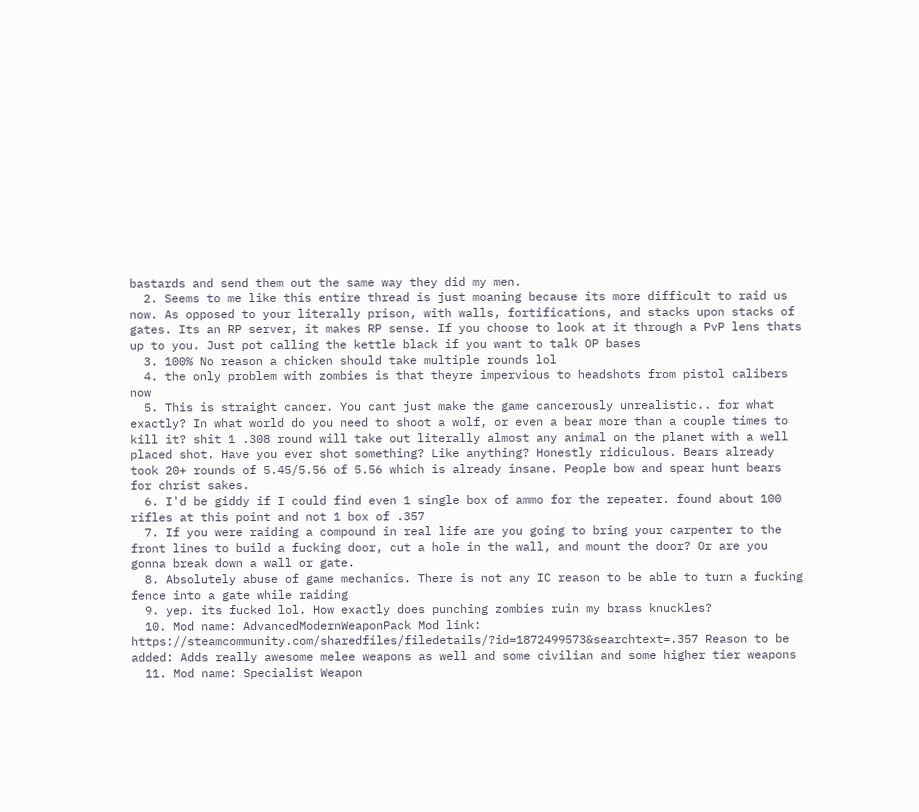bastards and send them out the same way they did my men.
  2. Seems to me like this entire thread is just moaning because its more difficult to raid us now. As opposed to your literally prison, with walls, fortifications, and stacks upon stacks of gates. Its an RP server, it makes RP sense. If you choose to look at it through a PvP lens thats up to you. Just pot calling the kettle black if you want to talk OP bases
  3. 100% No reason a chicken should take multiple rounds lol
  4. the only problem with zombies is that theyre impervious to headshots from pistol calibers now
  5. This is straight cancer. You cant just make the game cancerously unrealistic.. for what exactly? In what world do you need to shoot a wolf, or even a bear more than a couple times to kill it? shit 1 .308 round will take out literally almost any animal on the planet with a well placed shot. Have you ever shot something? Like anything? Honestly ridiculous. Bears already took 20+ rounds of 5.45/5.56 of 5.56 which is already insane. People bow and spear hunt bears for christ sakes.
  6. I'd be giddy if I could find even 1 single box of ammo for the repeater. found about 100 rifles at this point and not 1 box of .357
  7. If you were raiding a compound in real life are you going to bring your carpenter to the front lines to build a fucking door, cut a hole in the wall, and mount the door? Or are you gonna break down a wall or gate.
  8. Absolutely abuse of game mechanics. There is not any IC reason to be able to turn a fucking fence into a gate while raiding
  9. yep. its fucked lol. How exactly does punching zombies ruin my brass knuckles?
  10. Mod name: AdvancedModernWeaponPack Mod link: https://steamcommunity.com/sharedfiles/filedetails/?id=1872499573&searchtext=.357 Reason to be added: Adds really awesome melee weapons as well and some civilian and some higher tier weapons
  11. Mod name: Specialist Weapon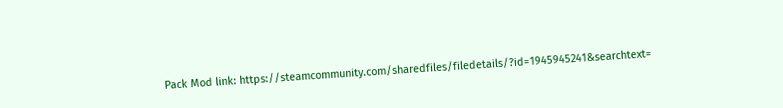Pack Mod link: https://steamcommunity.com/sharedfiles/filedetails/?id=1945945241&searchtext=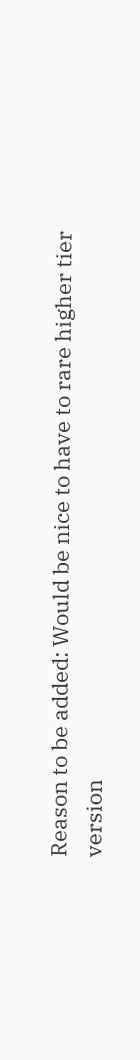Reason to be added: Would be nice to have to rare higher tier version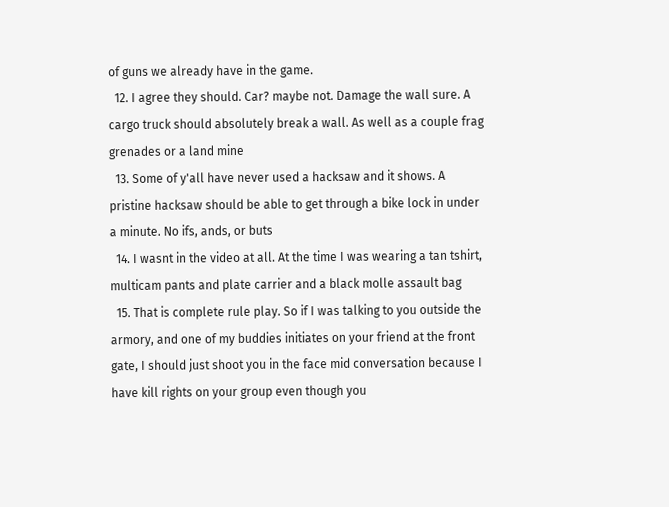of guns we already have in the game.
  12. I agree they should. Car? maybe not. Damage the wall sure. A cargo truck should absolutely break a wall. As well as a couple frag grenades or a land mine
  13. Some of y'all have never used a hacksaw and it shows. A pristine hacksaw should be able to get through a bike lock in under a minute. No ifs, ands, or buts
  14. I wasnt in the video at all. At the time I was wearing a tan tshirt, multicam pants and plate carrier and a black molle assault bag
  15. That is complete rule play. So if I was talking to you outside the armory, and one of my buddies initiates on your friend at the front gate, I should just shoot you in the face mid conversation because I have kill rights on your group even though you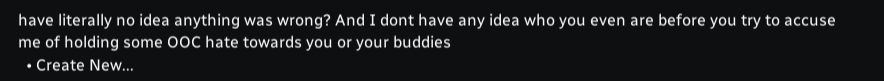have literally no idea anything was wrong? And I dont have any idea who you even are before you try to accuse me of holding some OOC hate towards you or your buddies
  • Create New...